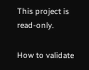This project is read-only.

How to validate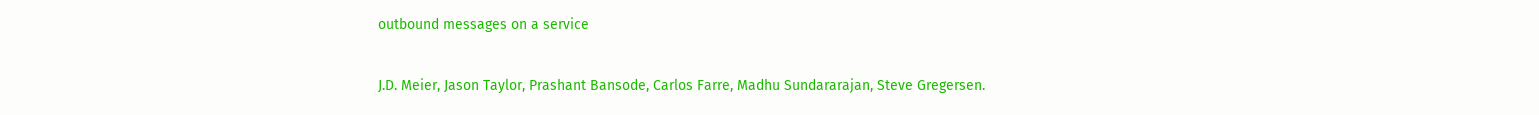outbound messages on a service

J.D. Meier, Jason Taylor, Prashant Bansode, Carlos Farre, Madhu Sundararajan, Steve Gregersen.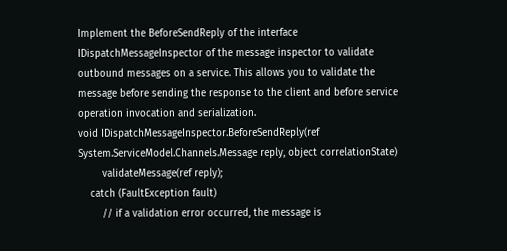Implement the BeforeSendReply of the interface IDispatchMessageInspector of the message inspector to validate outbound messages on a service. This allows you to validate the message before sending the response to the client and before service operation invocation and serialization.
void IDispatchMessageInspector.BeforeSendReply(ref System.ServiceModel.Channels.Message reply, object correlationState)
        validateMessage(ref reply);
    catch (FaultException fault)
        // if a validation error occurred, the message is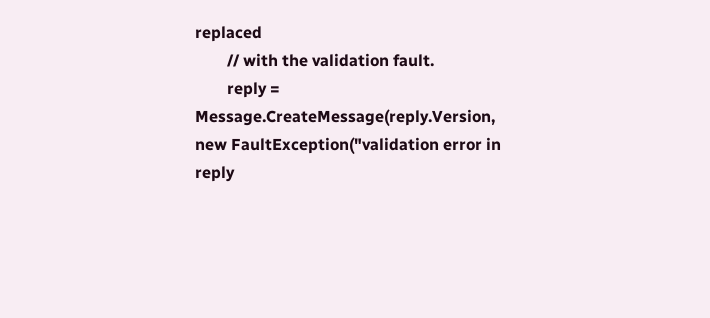replaced
        // with the validation fault.
        reply = Message.CreateMessage(reply.Version, new FaultException("validation error in reply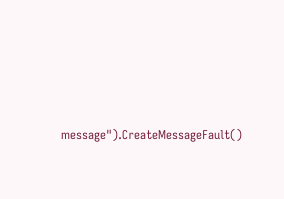message").CreateMessageFault()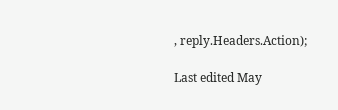, reply.Headers.Action);

Last edited May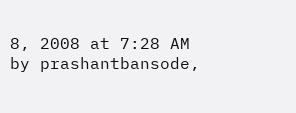8, 2008 at 7:28 AM by prashantbansode,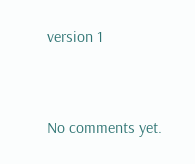version 1


No comments yet.